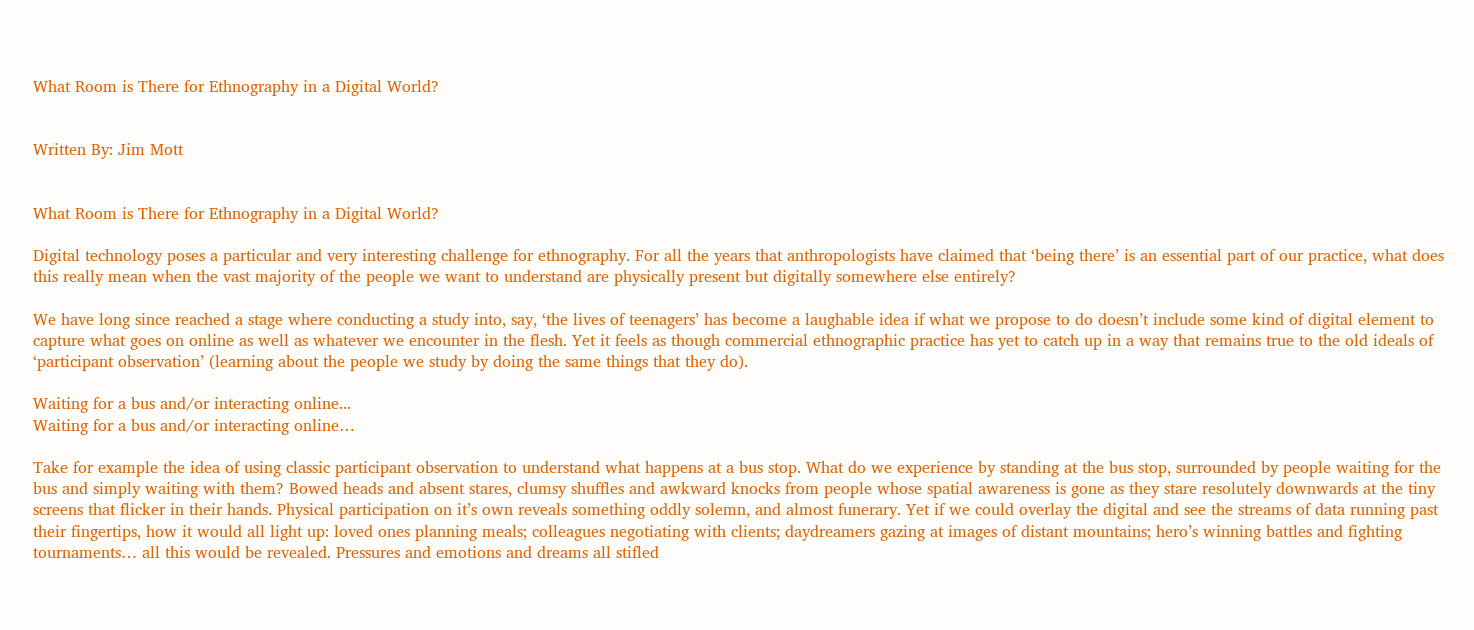What Room is There for Ethnography in a Digital World?


Written By: Jim Mott


What Room is There for Ethnography in a Digital World?

Digital technology poses a particular and very interesting challenge for ethnography. For all the years that anthropologists have claimed that ‘being there’ is an essential part of our practice, what does this really mean when the vast majority of the people we want to understand are physically present but digitally somewhere else entirely?

We have long since reached a stage where conducting a study into, say, ‘the lives of teenagers’ has become a laughable idea if what we propose to do doesn’t include some kind of digital element to capture what goes on online as well as whatever we encounter in the flesh. Yet it feels as though commercial ethnographic practice has yet to catch up in a way that remains true to the old ideals of ‘participant observation’ (learning about the people we study by doing the same things that they do).

Waiting for a bus and/or interacting online...
Waiting for a bus and/or interacting online…

Take for example the idea of using classic participant observation to understand what happens at a bus stop. What do we experience by standing at the bus stop, surrounded by people waiting for the bus and simply waiting with them? Bowed heads and absent stares, clumsy shuffles and awkward knocks from people whose spatial awareness is gone as they stare resolutely downwards at the tiny screens that flicker in their hands. Physical participation on it’s own reveals something oddly solemn, and almost funerary. Yet if we could overlay the digital and see the streams of data running past their fingertips, how it would all light up: loved ones planning meals; colleagues negotiating with clients; daydreamers gazing at images of distant mountains; hero’s winning battles and fighting tournaments… all this would be revealed. Pressures and emotions and dreams all stifled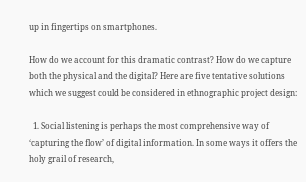up in fingertips on smartphones.

How do we account for this dramatic contrast? How do we capture both the physical and the digital? Here are five tentative solutions which we suggest could be considered in ethnographic project design:

  1. Social listening is perhaps the most comprehensive way of ‘capturing the flow’ of digital information. In some ways it offers the holy grail of research,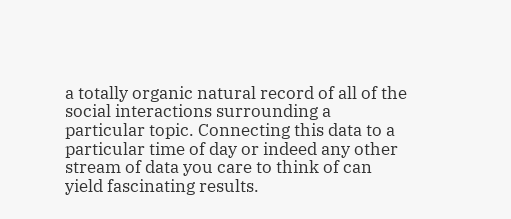a totally organic natural record of all of the social interactions surrounding a particular topic. Connecting this data to a particular time of day or indeed any other stream of data you care to think of can yield fascinating results.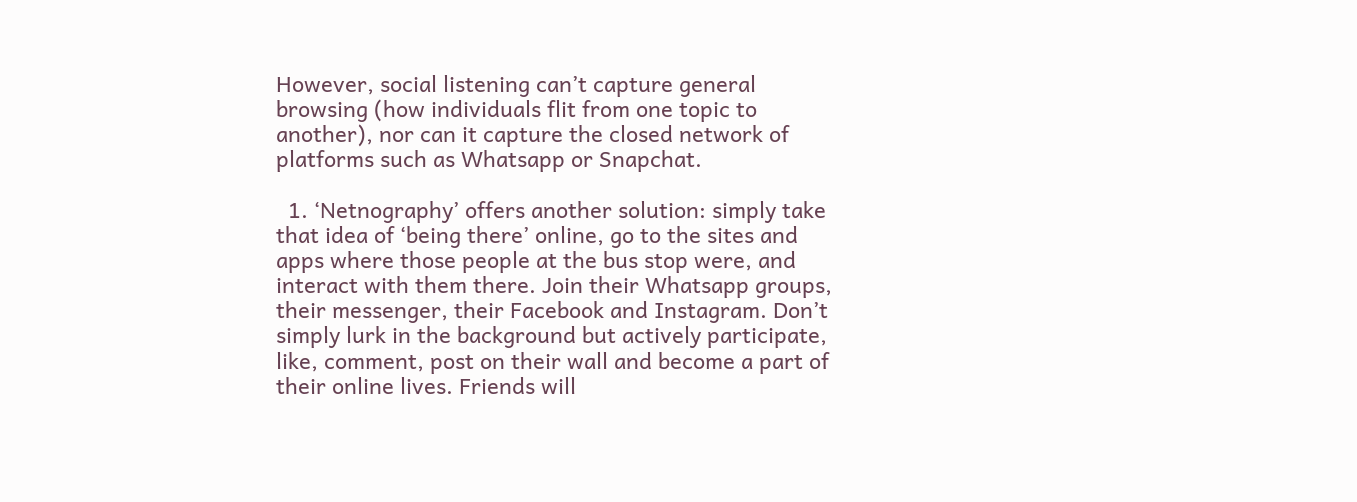However, social listening can’t capture general browsing (how individuals flit from one topic to another), nor can it capture the closed network of platforms such as Whatsapp or Snapchat.

  1. ‘Netnography’ offers another solution: simply take that idea of ‘being there’ online, go to the sites and apps where those people at the bus stop were, and interact with them there. Join their Whatsapp groups, their messenger, their Facebook and Instagram. Don’t simply lurk in the background but actively participate, like, comment, post on their wall and become a part of their online lives. Friends will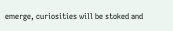emerge, curiosities will be stoked and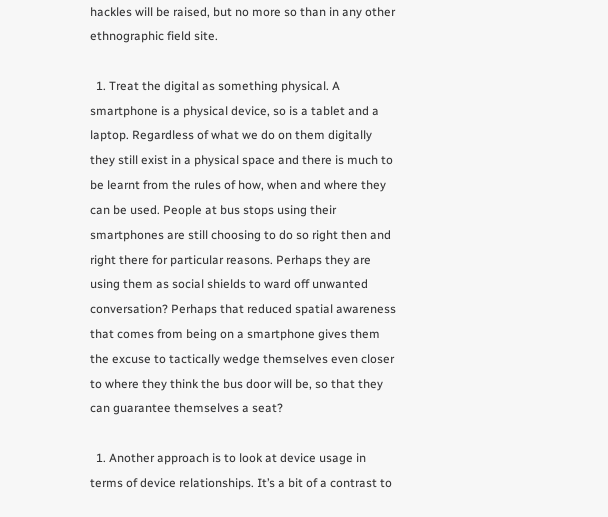hackles will be raised, but no more so than in any other ethnographic field site.

  1. Treat the digital as something physical. A smartphone is a physical device, so is a tablet and a laptop. Regardless of what we do on them digitally they still exist in a physical space and there is much to be learnt from the rules of how, when and where they can be used. People at bus stops using their smartphones are still choosing to do so right then and right there for particular reasons. Perhaps they are using them as social shields to ward off unwanted conversation? Perhaps that reduced spatial awareness that comes from being on a smartphone gives them the excuse to tactically wedge themselves even closer to where they think the bus door will be, so that they can guarantee themselves a seat?

  1. Another approach is to look at device usage in terms of device relationships. It’s a bit of a contrast to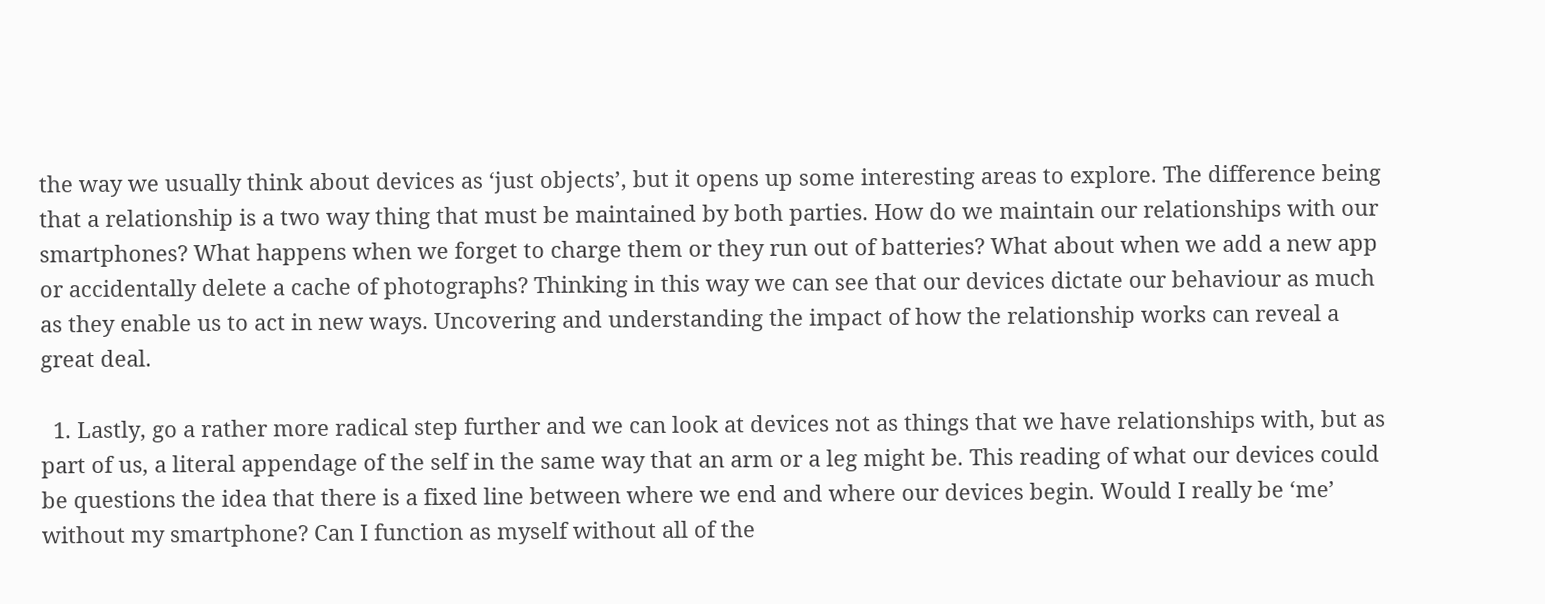the way we usually think about devices as ‘just objects’, but it opens up some interesting areas to explore. The difference being that a relationship is a two way thing that must be maintained by both parties. How do we maintain our relationships with our smartphones? What happens when we forget to charge them or they run out of batteries? What about when we add a new app or accidentally delete a cache of photographs? Thinking in this way we can see that our devices dictate our behaviour as much as they enable us to act in new ways. Uncovering and understanding the impact of how the relationship works can reveal a great deal.

  1. Lastly, go a rather more radical step further and we can look at devices not as things that we have relationships with, but as part of us, a literal appendage of the self in the same way that an arm or a leg might be. This reading of what our devices could be questions the idea that there is a fixed line between where we end and where our devices begin. Would I really be ‘me’ without my smartphone? Can I function as myself without all of the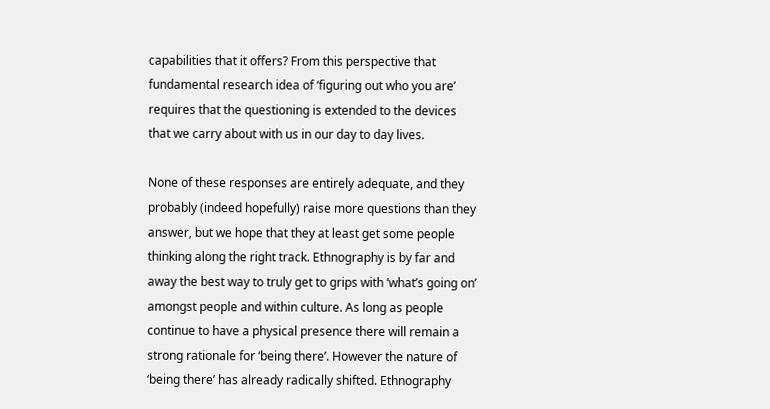capabilities that it offers? From this perspective that fundamental research idea of ‘figuring out who you are’ requires that the questioning is extended to the devices that we carry about with us in our day to day lives.

None of these responses are entirely adequate, and they probably (indeed hopefully) raise more questions than they answer, but we hope that they at least get some people thinking along the right track. Ethnography is by far and away the best way to truly get to grips with ‘what’s going on’ amongst people and within culture. As long as people continue to have a physical presence there will remain a strong rationale for ‘being there’. However the nature of ‘being there’ has already radically shifted. Ethnography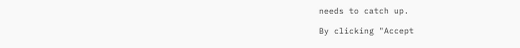needs to catch up.

By clicking "Accept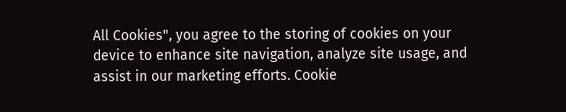All Cookies", you agree to the storing of cookies on your device to enhance site navigation, analyze site usage, and assist in our marketing efforts. Cookie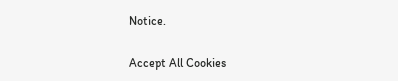Notice.

Accept All Cookies